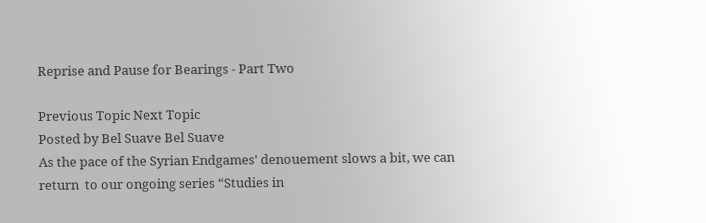Reprise and Pause for Bearings - Part Two

Previous Topic Next Topic
Posted by Bel Suave Bel Suave
As the pace of the Syrian Endgames' denouement slows a bit, we can return  to our ongoing series “Studies in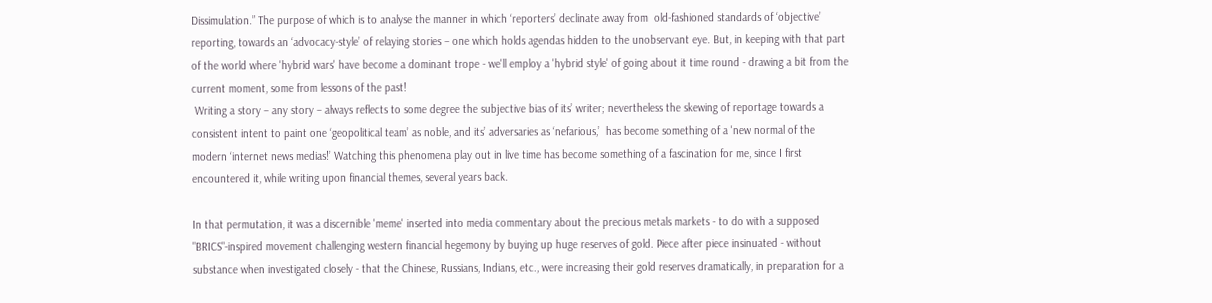Dissimulation.” The purpose of which is to analyse the manner in which ‘reporters’ declinate away from  old-fashioned standards of ‘objective’ reporting, towards an ‘advocacy-style’ of relaying stories – one which holds agendas hidden to the unobservant eye. But, in keeping with that part of the world where 'hybrid wars' have become a dominant trope - we'll employ a 'hybrid style' of going about it time round - drawing a bit from the current moment, some from lessons of the past!
 Writing a story – any story – always reflects to some degree the subjective bias of its’ writer; nevertheless the skewing of reportage towards a consistent intent to paint one ‘geopolitical team’ as noble, and its’ adversaries as ‘nefarious,’  has become something of a 'new normal of the modern ‘internet news medias!’ Watching this phenomena play out in live time has become something of a fascination for me, since I first encountered it, while writing upon financial themes, several years back.

In that permutation, it was a discernible 'meme' inserted into media commentary about the precious metals markets - to do with a supposed "BRICS"-inspired movement challenging western financial hegemony by buying up huge reserves of gold. Piece after piece insinuated - without substance when investigated closely - that the Chinese, Russians, Indians, etc., were increasing their gold reserves dramatically, in preparation for a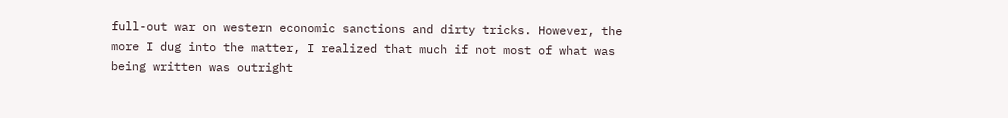full-out war on western economic sanctions and dirty tricks. However, the more I dug into the matter, I realized that much if not most of what was being written was outright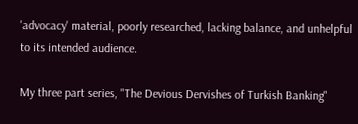'advocacy' material, poorly researched, lacking balance, and unhelpful to its intended audience.

My three part series, "The Devious Dervishes of Turkish Banking"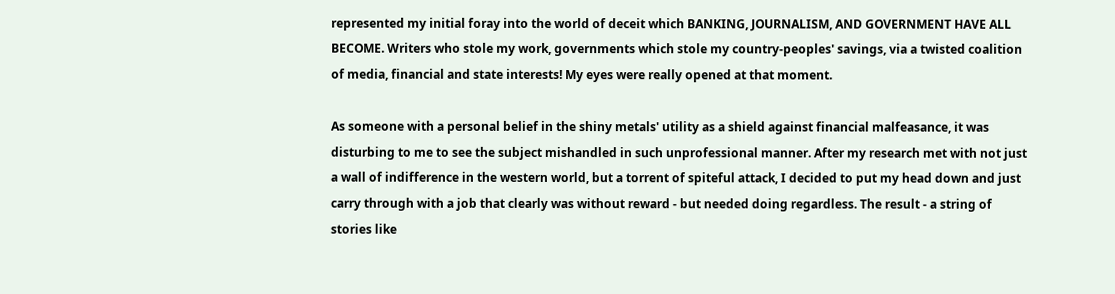represented my initial foray into the world of deceit which BANKING, JOURNALISM, AND GOVERNMENT HAVE ALL BECOME. Writers who stole my work, governments which stole my country-peoples' savings, via a twisted coalition of media, financial and state interests! My eyes were really opened at that moment.

As someone with a personal belief in the shiny metals' utility as a shield against financial malfeasance, it was disturbing to me to see the subject mishandled in such unprofessional manner. After my research met with not just a wall of indifference in the western world, but a torrent of spiteful attack, I decided to put my head down and just carry through with a job that clearly was without reward - but needed doing regardless. The result - a string of stories like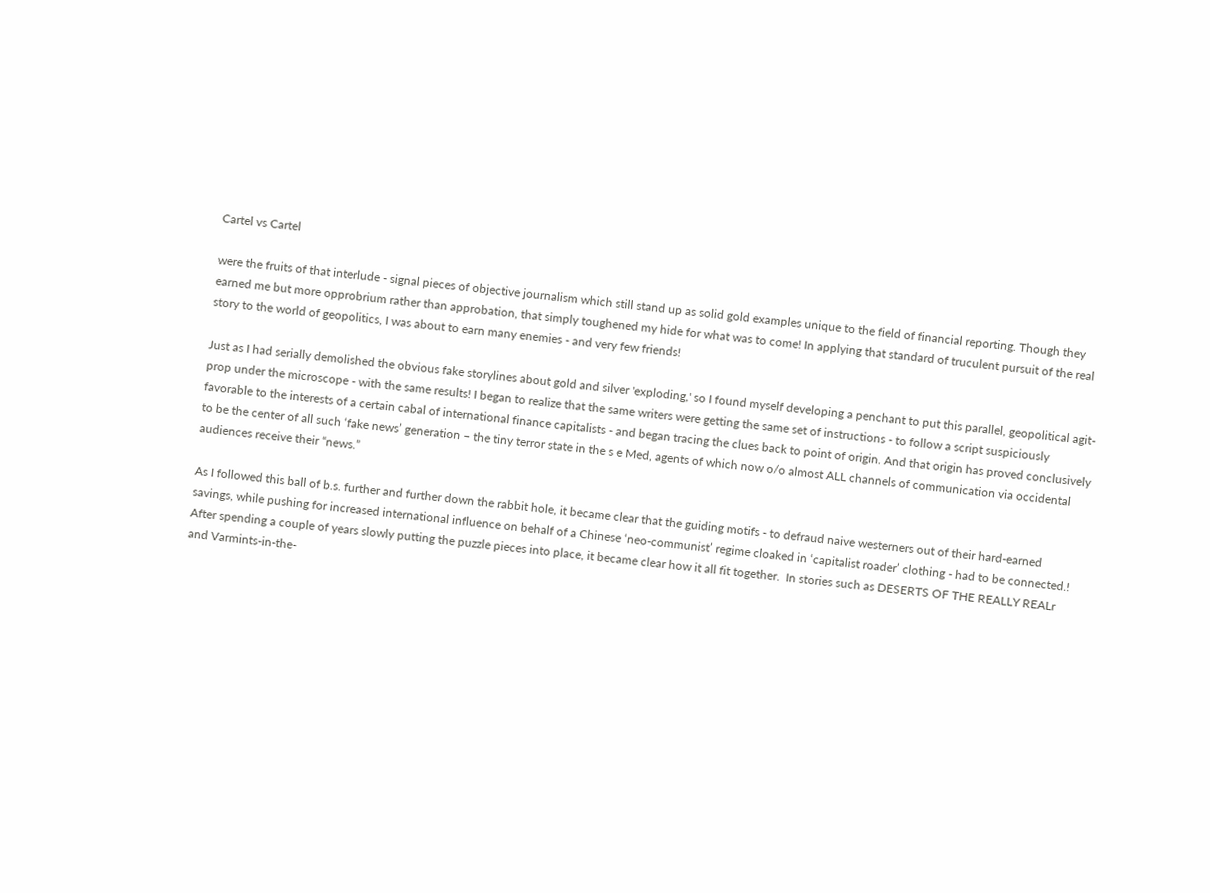Cartel vs Cartel

were the fruits of that interlude - signal pieces of objective journalism which still stand up as solid gold examples unique to the field of financial reporting. Though they earned me but more opprobrium rather than approbation, that simply toughened my hide for what was to come! In applying that standard of truculent pursuit of the real story to the world of geopolitics, I was about to earn many enemies - and very few friends!

Just as I had serially demolished the obvious fake storylines about gold and silver 'exploding,' so I found myself developing a penchant to put this parallel, geopolitical agit-prop under the microscope - with the same results! I began to realize that the same writers were getting the same set of instructions - to follow a script suspiciously favorable to the interests of a certain cabal of international finance capitalists - and began tracing the clues back to point of origin. And that origin has proved conclusively to be the center of all such ‘fake news’ generation – the tiny terror state in the s e Med, agents of which now o/o almost ALL channels of communication via occidental audiences receive their “news.”

As I followed this ball of b.s. further and further down the rabbit hole, it became clear that the guiding motifs - to defraud naive westerners out of their hard-earned savings, while pushing for increased international influence on behalf of a Chinese ‘neo-communist’ regime cloaked in ‘capitalist roader’ clothing - had to be connected.! After spending a couple of years slowly putting the puzzle pieces into place, it became clear how it all fit together.  In stories such as DESERTS OF THE REALLY REALr
and Varmints-in-the-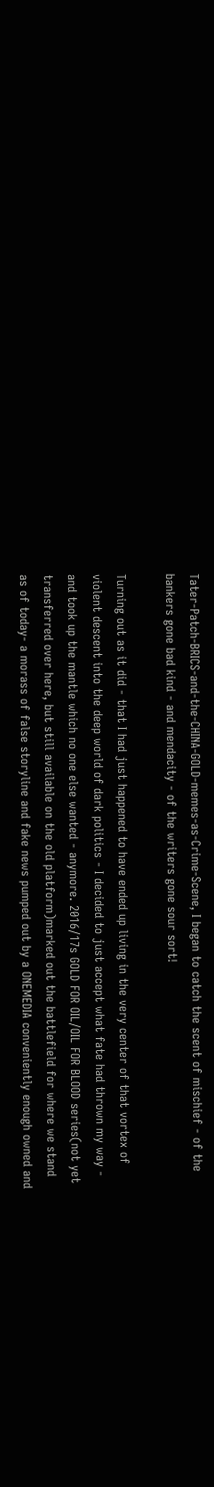Tater-Patch-BRICS-and-the-CHINA-GOLD-memes-as-Crime-Scene, I began to catch the scent of mischief - of the bankers gone bad kind - and mendacity - of the writers gone sour sort!

Turning out as it did - that I had just happened to have ended up living in the very center of that vortex of violent descent into the deep world of dark politics - I decided to just accept what fate had thrown my way - and took up the mantle which no one else wanted - anymore. 2016/17s GOLD FOR OIL/OIL FOR BLOOD series(not yet transferred over here, but still available on the old platform)marked out the battlefield for where we stand as of today- a morass of false storyline and fake news pumped out by a ONEMEDIA conveniently enough owned and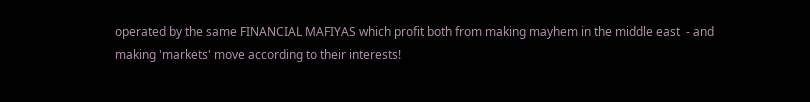operated by the same FINANCIAL MAFIYAS which profit both from making mayhem in the middle east  - and making 'markets' move according to their interests!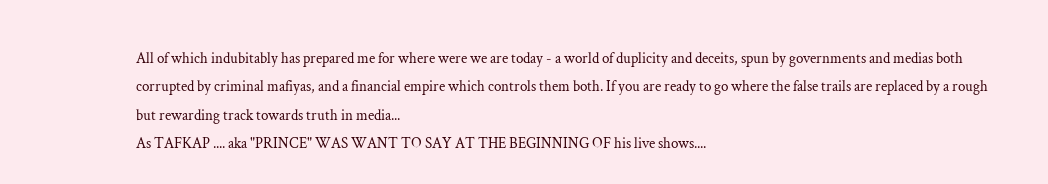All of which indubitably has prepared me for where were we are today - a world of duplicity and deceits, spun by governments and medias both corrupted by criminal mafiyas, and a financial empire which controls them both. If you are ready to go where the false trails are replaced by a rough but rewarding track towards truth in media...
As TAFKAP .... aka "PRINCE" WAS WANT TO SAY AT THE BEGINNING OF his live shows....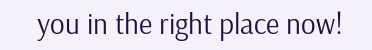you in the right place now!